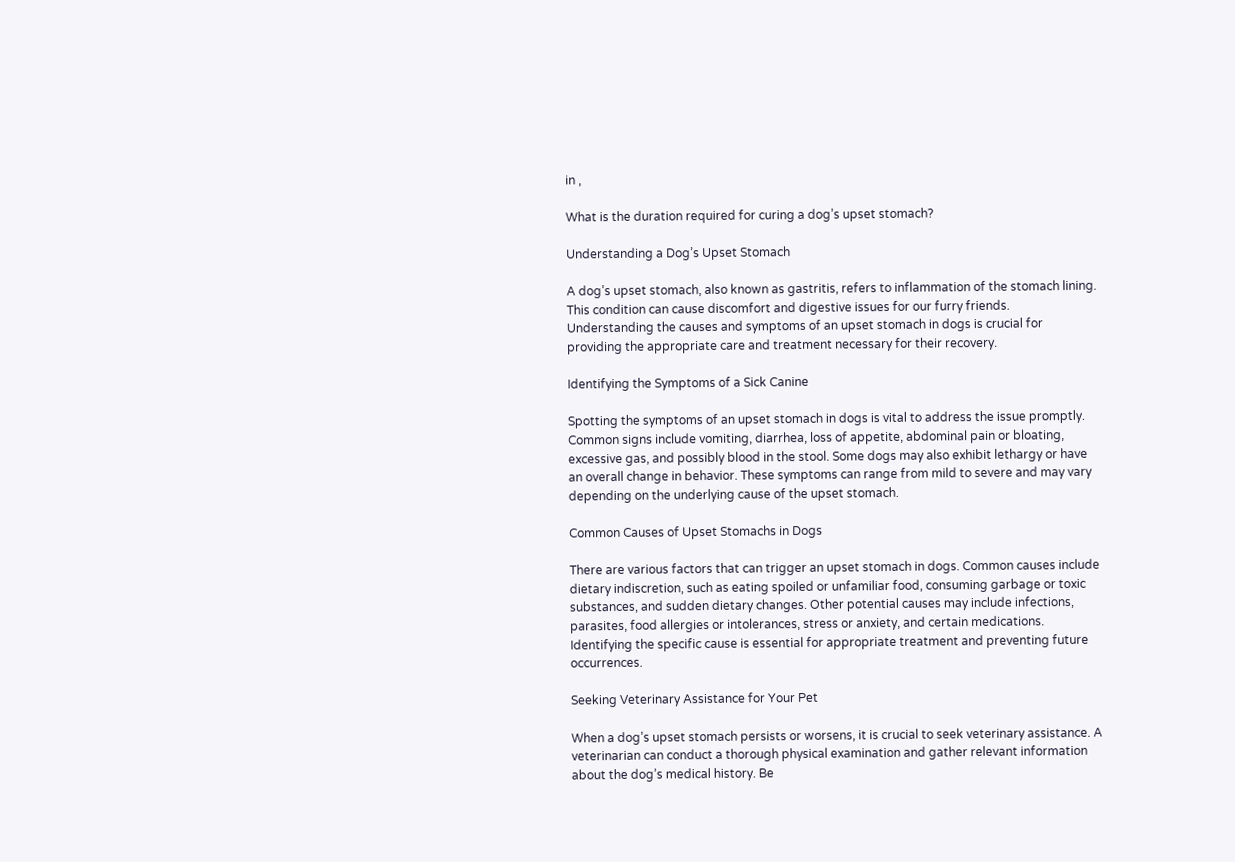in ,

What is the duration required for curing a dog’s upset stomach?

Understanding a Dog’s Upset Stomach

A dog’s upset stomach, also known as gastritis, refers to inflammation of the stomach lining. This condition can cause discomfort and digestive issues for our furry friends. Understanding the causes and symptoms of an upset stomach in dogs is crucial for providing the appropriate care and treatment necessary for their recovery.

Identifying the Symptoms of a Sick Canine

Spotting the symptoms of an upset stomach in dogs is vital to address the issue promptly. Common signs include vomiting, diarrhea, loss of appetite, abdominal pain or bloating, excessive gas, and possibly blood in the stool. Some dogs may also exhibit lethargy or have an overall change in behavior. These symptoms can range from mild to severe and may vary depending on the underlying cause of the upset stomach.

Common Causes of Upset Stomachs in Dogs

There are various factors that can trigger an upset stomach in dogs. Common causes include dietary indiscretion, such as eating spoiled or unfamiliar food, consuming garbage or toxic substances, and sudden dietary changes. Other potential causes may include infections, parasites, food allergies or intolerances, stress or anxiety, and certain medications. Identifying the specific cause is essential for appropriate treatment and preventing future occurrences.

Seeking Veterinary Assistance for Your Pet

When a dog’s upset stomach persists or worsens, it is crucial to seek veterinary assistance. A veterinarian can conduct a thorough physical examination and gather relevant information about the dog’s medical history. Be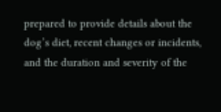prepared to provide details about the dog’s diet, recent changes or incidents, and the duration and severity of the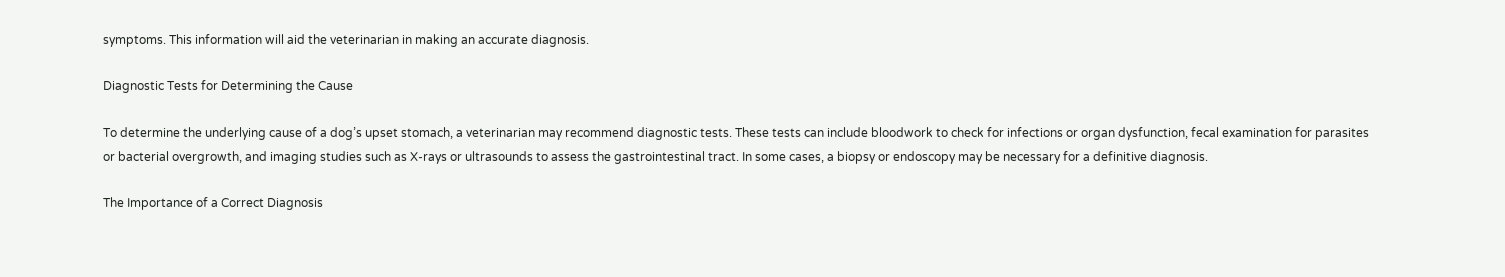symptoms. This information will aid the veterinarian in making an accurate diagnosis.

Diagnostic Tests for Determining the Cause

To determine the underlying cause of a dog’s upset stomach, a veterinarian may recommend diagnostic tests. These tests can include bloodwork to check for infections or organ dysfunction, fecal examination for parasites or bacterial overgrowth, and imaging studies such as X-rays or ultrasounds to assess the gastrointestinal tract. In some cases, a biopsy or endoscopy may be necessary for a definitive diagnosis.

The Importance of a Correct Diagnosis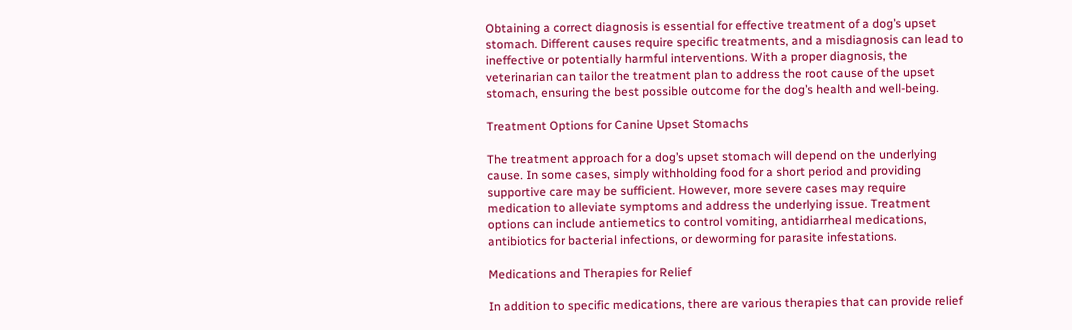Obtaining a correct diagnosis is essential for effective treatment of a dog’s upset stomach. Different causes require specific treatments, and a misdiagnosis can lead to ineffective or potentially harmful interventions. With a proper diagnosis, the veterinarian can tailor the treatment plan to address the root cause of the upset stomach, ensuring the best possible outcome for the dog’s health and well-being.

Treatment Options for Canine Upset Stomachs

The treatment approach for a dog’s upset stomach will depend on the underlying cause. In some cases, simply withholding food for a short period and providing supportive care may be sufficient. However, more severe cases may require medication to alleviate symptoms and address the underlying issue. Treatment options can include antiemetics to control vomiting, antidiarrheal medications, antibiotics for bacterial infections, or deworming for parasite infestations.

Medications and Therapies for Relief

In addition to specific medications, there are various therapies that can provide relief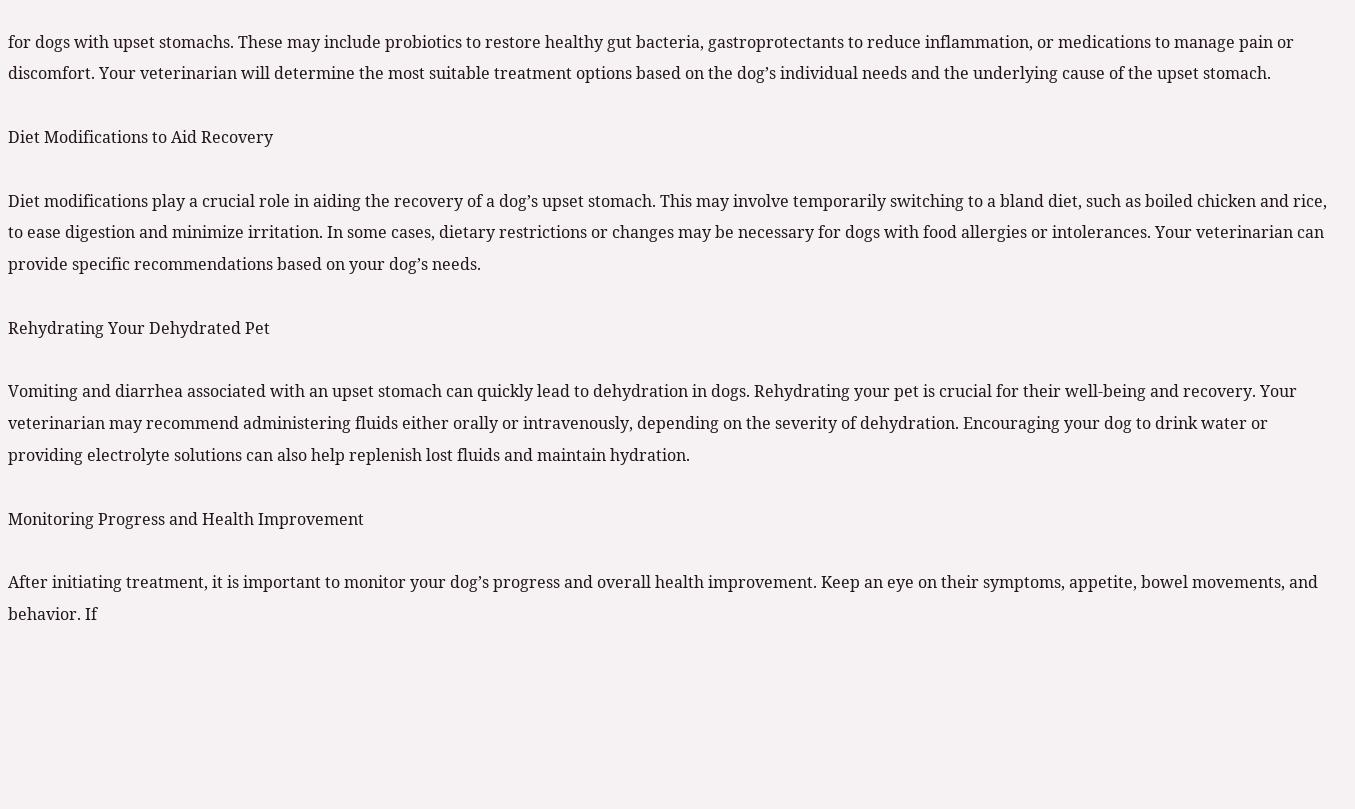for dogs with upset stomachs. These may include probiotics to restore healthy gut bacteria, gastroprotectants to reduce inflammation, or medications to manage pain or discomfort. Your veterinarian will determine the most suitable treatment options based on the dog’s individual needs and the underlying cause of the upset stomach.

Diet Modifications to Aid Recovery

Diet modifications play a crucial role in aiding the recovery of a dog’s upset stomach. This may involve temporarily switching to a bland diet, such as boiled chicken and rice, to ease digestion and minimize irritation. In some cases, dietary restrictions or changes may be necessary for dogs with food allergies or intolerances. Your veterinarian can provide specific recommendations based on your dog’s needs.

Rehydrating Your Dehydrated Pet

Vomiting and diarrhea associated with an upset stomach can quickly lead to dehydration in dogs. Rehydrating your pet is crucial for their well-being and recovery. Your veterinarian may recommend administering fluids either orally or intravenously, depending on the severity of dehydration. Encouraging your dog to drink water or providing electrolyte solutions can also help replenish lost fluids and maintain hydration.

Monitoring Progress and Health Improvement

After initiating treatment, it is important to monitor your dog’s progress and overall health improvement. Keep an eye on their symptoms, appetite, bowel movements, and behavior. If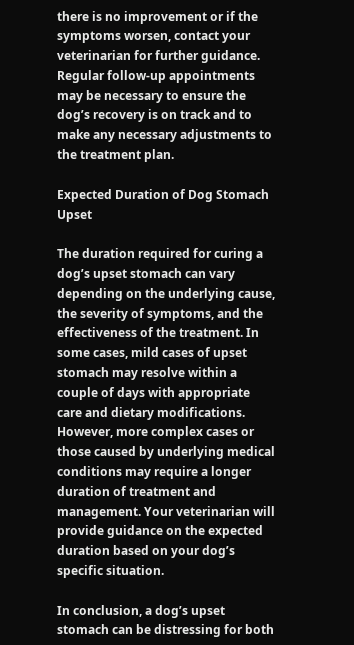there is no improvement or if the symptoms worsen, contact your veterinarian for further guidance. Regular follow-up appointments may be necessary to ensure the dog’s recovery is on track and to make any necessary adjustments to the treatment plan.

Expected Duration of Dog Stomach Upset

The duration required for curing a dog’s upset stomach can vary depending on the underlying cause, the severity of symptoms, and the effectiveness of the treatment. In some cases, mild cases of upset stomach may resolve within a couple of days with appropriate care and dietary modifications. However, more complex cases or those caused by underlying medical conditions may require a longer duration of treatment and management. Your veterinarian will provide guidance on the expected duration based on your dog’s specific situation.

In conclusion, a dog’s upset stomach can be distressing for both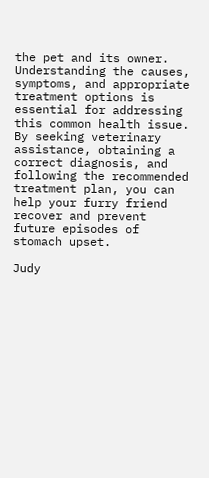the pet and its owner. Understanding the causes, symptoms, and appropriate treatment options is essential for addressing this common health issue. By seeking veterinary assistance, obtaining a correct diagnosis, and following the recommended treatment plan, you can help your furry friend recover and prevent future episodes of stomach upset.

Judy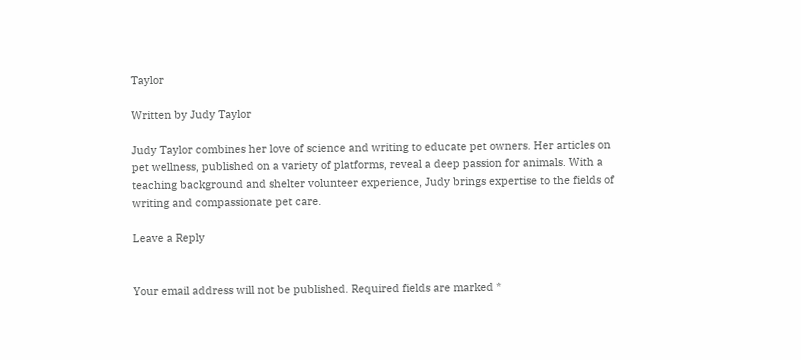Taylor

Written by Judy Taylor

Judy Taylor combines her love of science and writing to educate pet owners. Her articles on pet wellness, published on a variety of platforms, reveal a deep passion for animals. With a teaching background and shelter volunteer experience, Judy brings expertise to the fields of writing and compassionate pet care.

Leave a Reply


Your email address will not be published. Required fields are marked *